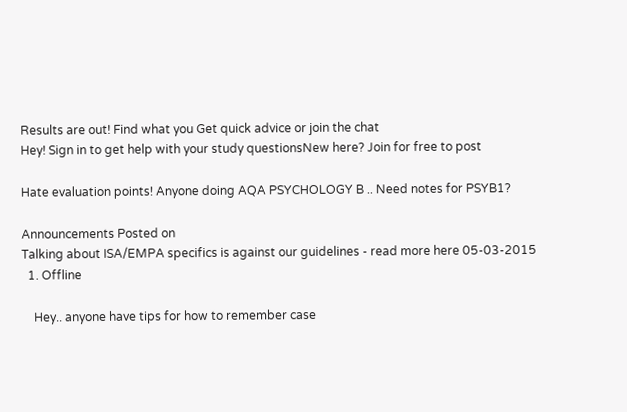Results are out! Find what you Get quick advice or join the chat
Hey! Sign in to get help with your study questionsNew here? Join for free to post

Hate evaluation points! Anyone doing AQA PSYCHOLOGY B .. Need notes for PSYB1?

Announcements Posted on
Talking about ISA/EMPA specifics is against our guidelines - read more here 05-03-2015
  1. Offline

    Hey.. anyone have tips for how to remember case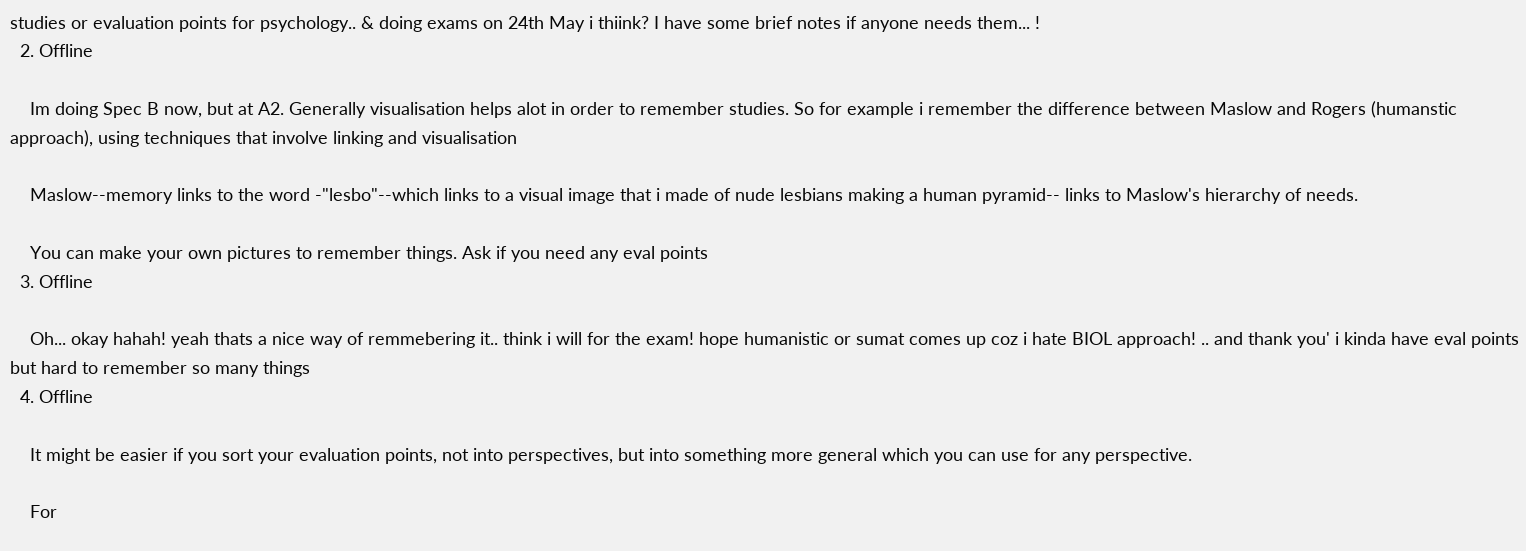studies or evaluation points for psychology.. & doing exams on 24th May i thiink? I have some brief notes if anyone needs them... !
  2. Offline

    Im doing Spec B now, but at A2. Generally visualisation helps alot in order to remember studies. So for example i remember the difference between Maslow and Rogers (humanstic approach), using techniques that involve linking and visualisation

    Maslow--memory links to the word -"lesbo"--which links to a visual image that i made of nude lesbians making a human pyramid-- links to Maslow's hierarchy of needs.

    You can make your own pictures to remember things. Ask if you need any eval points
  3. Offline

    Oh... okay hahah! yeah thats a nice way of remmebering it.. think i will for the exam! hope humanistic or sumat comes up coz i hate BIOL approach! .. and thank you' i kinda have eval points but hard to remember so many things
  4. Offline

    It might be easier if you sort your evaluation points, not into perspectives, but into something more general which you can use for any perspective.

    For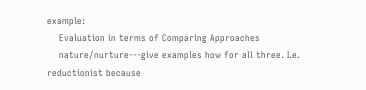example:
    Evaluation in terms of Comparing Approaches
    nature/nurture---give examples how for all three. I.e. reductionist because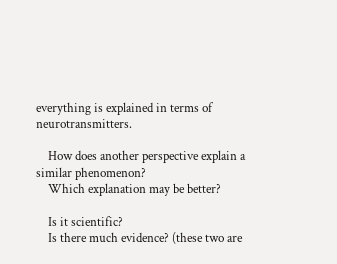everything is explained in terms of neurotransmitters.

    How does another perspective explain a similar phenomenon?
    Which explanation may be better?

    Is it scientific?
    Is there much evidence? (these two are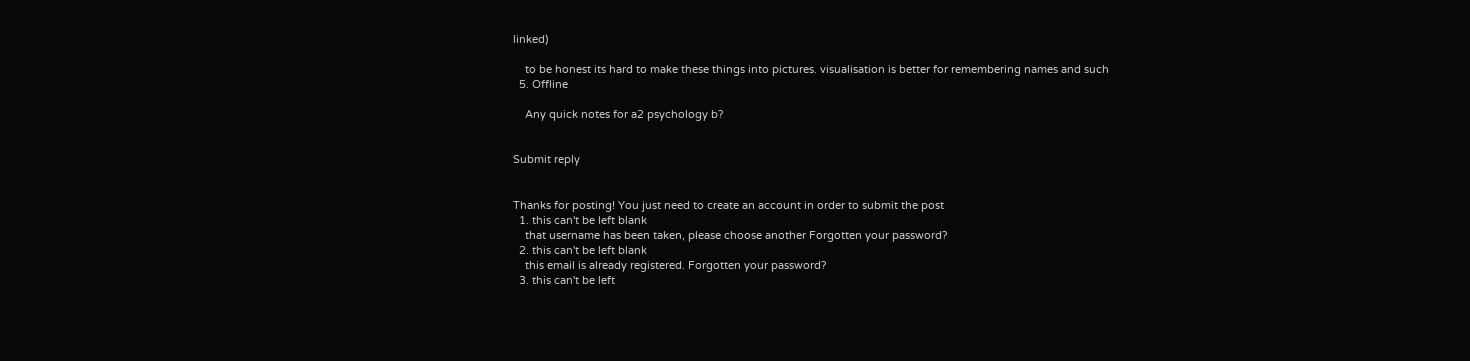linked)

    to be honest its hard to make these things into pictures. visualisation is better for remembering names and such
  5. Offline

    Any quick notes for a2 psychology b?


Submit reply


Thanks for posting! You just need to create an account in order to submit the post
  1. this can't be left blank
    that username has been taken, please choose another Forgotten your password?
  2. this can't be left blank
    this email is already registered. Forgotten your password?
  3. this can't be left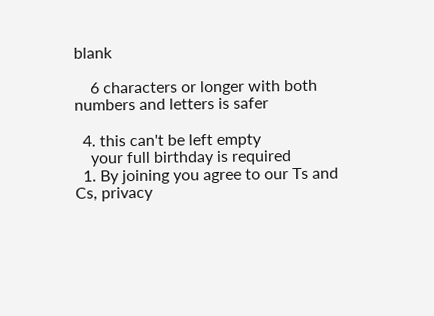blank

    6 characters or longer with both numbers and letters is safer

  4. this can't be left empty
    your full birthday is required
  1. By joining you agree to our Ts and Cs, privacy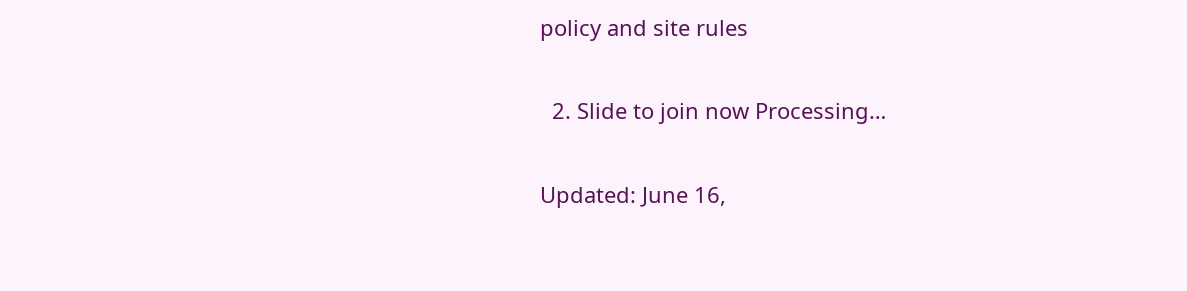policy and site rules

  2. Slide to join now Processing…

Updated: June 16,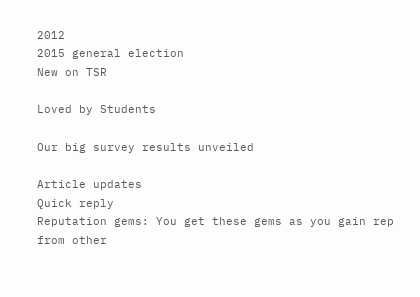2012
2015 general election
New on TSR

Loved by Students

Our big survey results unveiled

Article updates
Quick reply
Reputation gems: You get these gems as you gain rep from other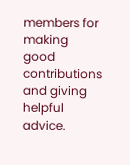members for making good contributions and giving helpful advice.